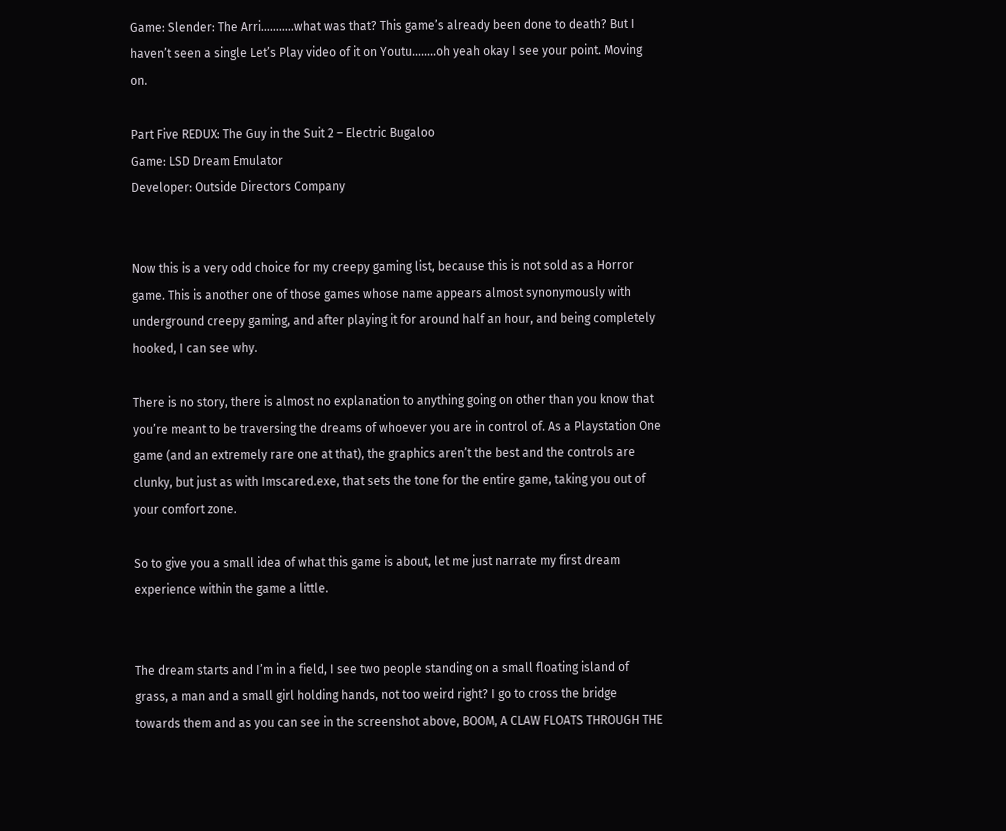Game: Slender: The Arri………..what was that? This game’s already been done to death? But I haven’t seen a single Let’s Play video of it on Youtu……..oh yeah okay I see your point. Moving on.

Part Five REDUX: The Guy in the Suit 2 – Electric Bugaloo
Game: LSD Dream Emulator
Developer: Outside Directors Company


Now this is a very odd choice for my creepy gaming list, because this is not sold as a Horror game. This is another one of those games whose name appears almost synonymously with underground creepy gaming, and after playing it for around half an hour, and being completely hooked, I can see why.

There is no story, there is almost no explanation to anything going on other than you know that you’re meant to be traversing the dreams of whoever you are in control of. As a Playstation One game (and an extremely rare one at that), the graphics aren’t the best and the controls are clunky, but just as with Imscared.exe, that sets the tone for the entire game, taking you out of your comfort zone.

So to give you a small idea of what this game is about, let me just narrate my first dream experience within the game a little.


The dream starts and I’m in a field, I see two people standing on a small floating island of grass, a man and a small girl holding hands, not too weird right? I go to cross the bridge towards them and as you can see in the screenshot above, BOOM, A CLAW FLOATS THROUGH THE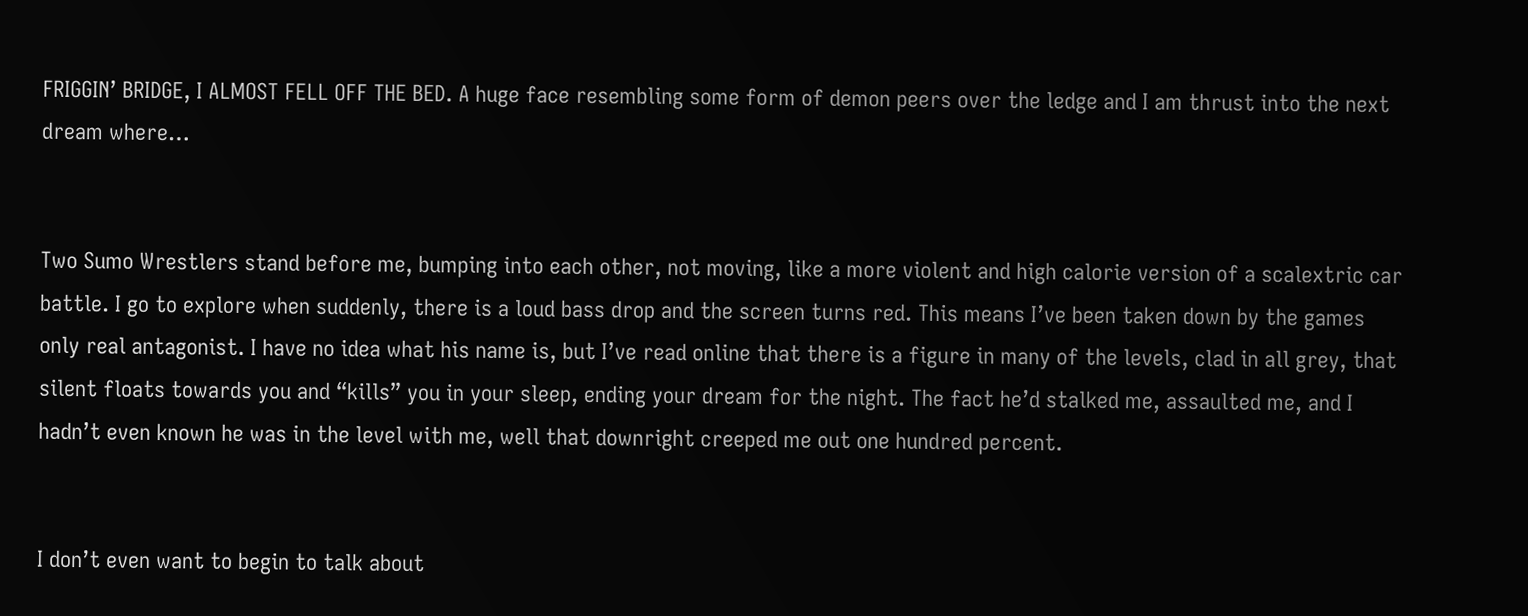FRIGGIN’ BRIDGE, I ALMOST FELL OFF THE BED. A huge face resembling some form of demon peers over the ledge and I am thrust into the next dream where…


Two Sumo Wrestlers stand before me, bumping into each other, not moving, like a more violent and high calorie version of a scalextric car battle. I go to explore when suddenly, there is a loud bass drop and the screen turns red. This means I’ve been taken down by the games only real antagonist. I have no idea what his name is, but I’ve read online that there is a figure in many of the levels, clad in all grey, that silent floats towards you and “kills” you in your sleep, ending your dream for the night. The fact he’d stalked me, assaulted me, and I hadn’t even known he was in the level with me, well that downright creeped me out one hundred percent.


I don’t even want to begin to talk about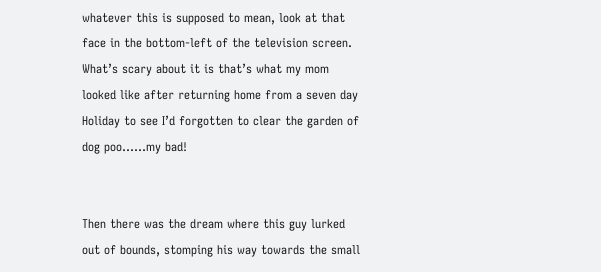whatever this is supposed to mean, look at that face in the bottom-left of the television screen. What’s scary about it is that’s what my mom looked like after returning home from a seven day Holiday to see I’d forgotten to clear the garden of dog poo……my bad!


Then there was the dream where this guy lurked out of bounds, stomping his way towards the small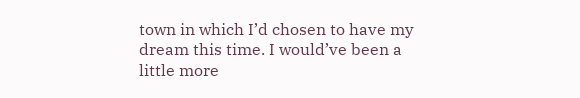town in which I’d chosen to have my dream this time. I would’ve been a little more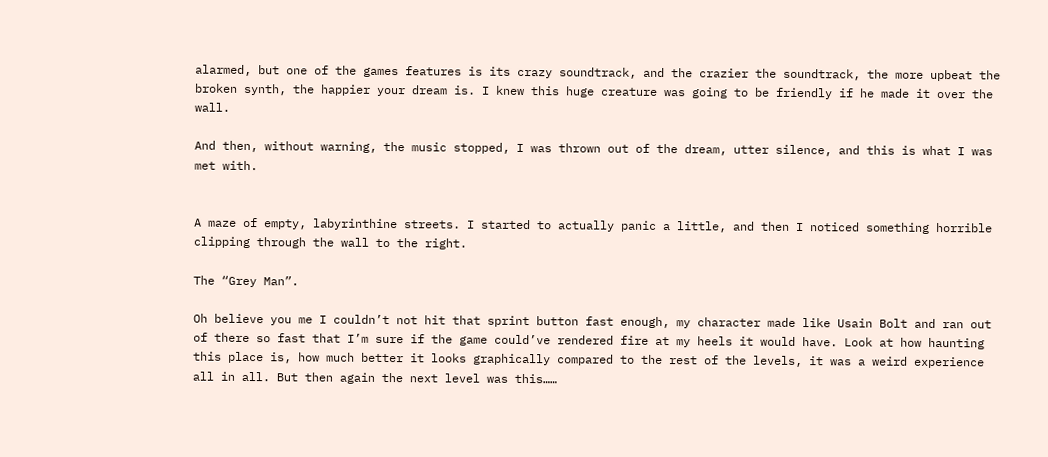alarmed, but one of the games features is its crazy soundtrack, and the crazier the soundtrack, the more upbeat the broken synth, the happier your dream is. I knew this huge creature was going to be friendly if he made it over the wall.

And then, without warning, the music stopped, I was thrown out of the dream, utter silence, and this is what I was met with.


A maze of empty, labyrinthine streets. I started to actually panic a little, and then I noticed something horrible clipping through the wall to the right.

The “Grey Man”.

Oh believe you me I couldn’t not hit that sprint button fast enough, my character made like Usain Bolt and ran out of there so fast that I’m sure if the game could’ve rendered fire at my heels it would have. Look at how haunting this place is, how much better it looks graphically compared to the rest of the levels, it was a weird experience all in all. But then again the next level was this……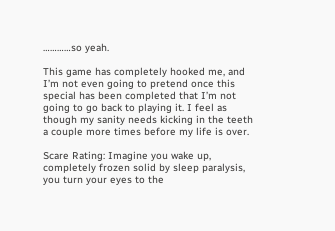…………so yeah.

This game has completely hooked me, and I’m not even going to pretend once this special has been completed that I’m not going to go back to playing it. I feel as though my sanity needs kicking in the teeth a couple more times before my life is over.

Scare Rating: Imagine you wake up, completely frozen solid by sleep paralysis, you turn your eyes to the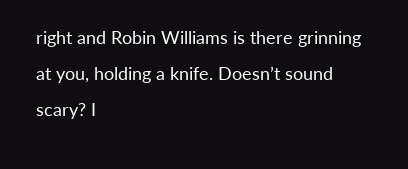right and Robin Williams is there grinning at you, holding a knife. Doesn’t sound scary? I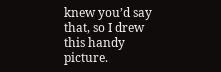knew you’d say that, so I drew this handy picture.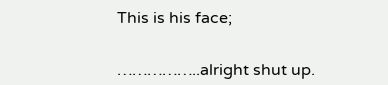This is his face;


……………..alright shut up.